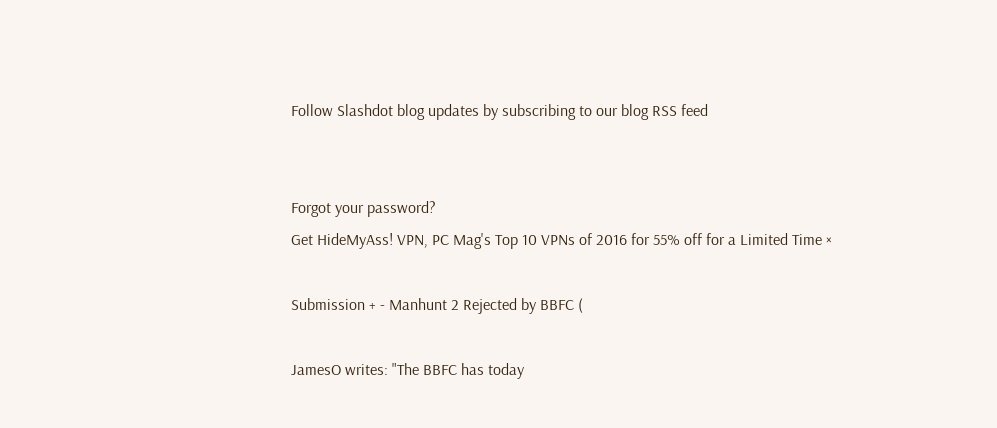Follow Slashdot blog updates by subscribing to our blog RSS feed


Forgot your password?
Get HideMyAss! VPN, PC Mag's Top 10 VPNs of 2016 for 55% off for a Limited Time ×

Submission + - Manhunt 2 Rejected by BBFC (

JamesO writes: "The BBFC has today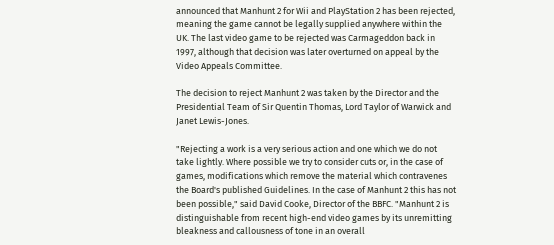announced that Manhunt 2 for Wii and PlayStation 2 has been rejected, meaning the game cannot be legally supplied anywhere within the UK. The last video game to be rejected was Carmageddon back in 1997, although that decision was later overturned on appeal by the Video Appeals Committee.

The decision to reject Manhunt 2 was taken by the Director and the Presidential Team of Sir Quentin Thomas, Lord Taylor of Warwick and Janet Lewis-Jones.

"Rejecting a work is a very serious action and one which we do not take lightly. Where possible we try to consider cuts or, in the case of games, modifications which remove the material which contravenes the Board's published Guidelines. In the case of Manhunt 2 this has not been possible," said David Cooke, Director of the BBFC. "Manhunt 2 is distinguishable from recent high-end video games by its unremitting bleakness and callousness of tone in an overall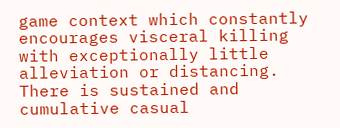game context which constantly encourages visceral killing with exceptionally little alleviation or distancing. There is sustained and cumulative casual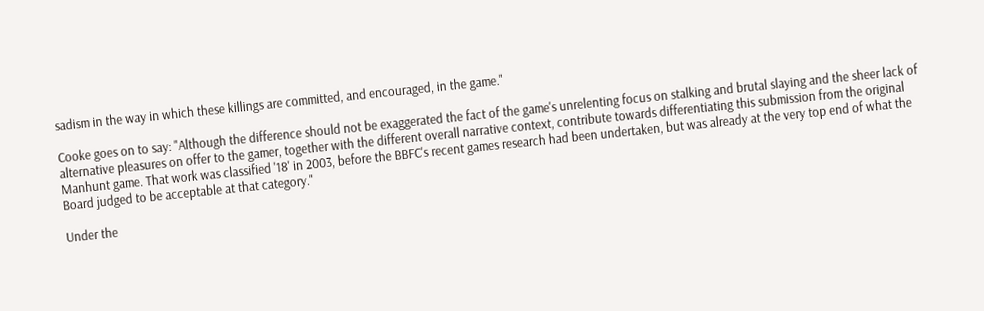sadism in the way in which these killings are committed, and encouraged, in the game."

Cooke goes on to say: "Although the difference should not be exaggerated the fact of the game's unrelenting focus on stalking and brutal slaying and the sheer lack of alternative pleasures on offer to the gamer, together with the different overall narrative context, contribute towards differentiating this submission from the original Manhunt game. That work was classified '18' in 2003, before the BBFC's recent games research had been undertaken, but was already at the very top end of what the Board judged to be acceptable at that category."

Under the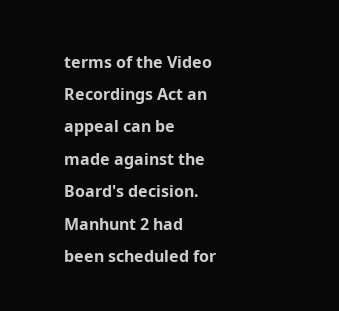terms of the Video Recordings Act an appeal can be made against the Board's decision. Manhunt 2 had been scheduled for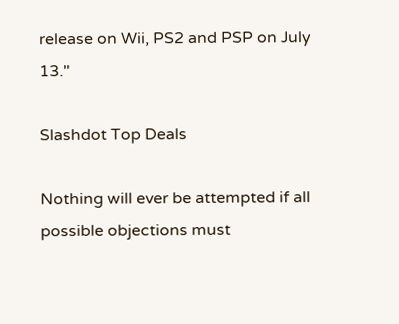release on Wii, PS2 and PSP on July 13."

Slashdot Top Deals

Nothing will ever be attempted if all possible objections must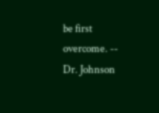be first overcome. -- Dr. Johnson